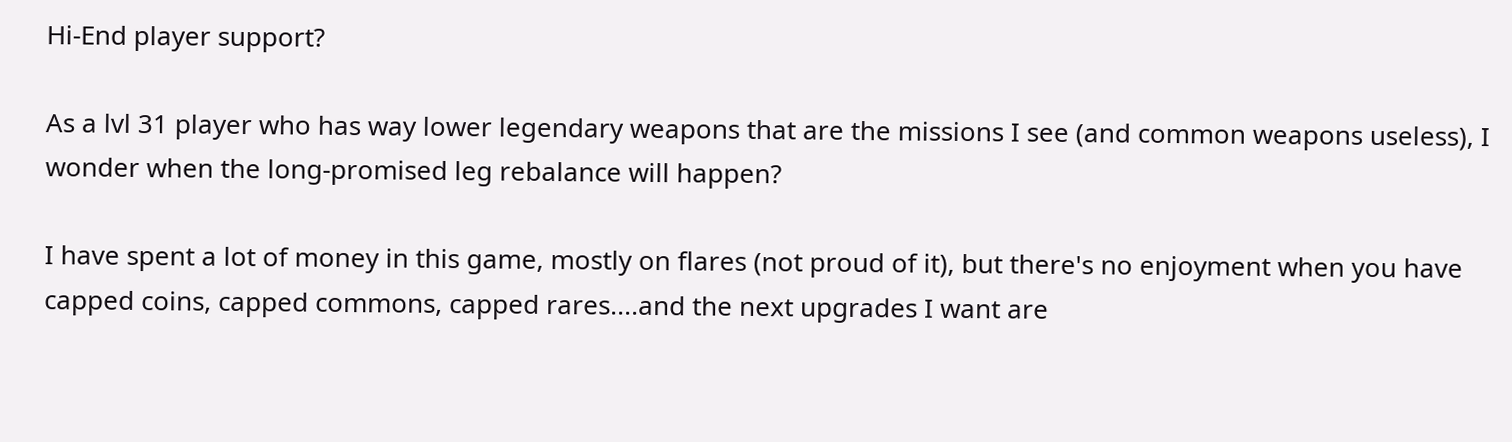Hi-End player support?

As a lvl 31 player who has way lower legendary weapons that are the missions I see (and common weapons useless), I wonder when the long-promised leg rebalance will happen?

I have spent a lot of money in this game, mostly on flares (not proud of it), but there's no enjoyment when you have capped coins, capped commons, capped rares....and the next upgrades I want are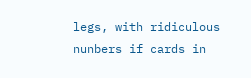legs, with ridiculous nunbers if cards in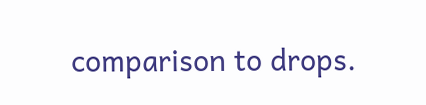comparison to drops.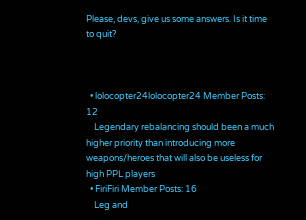Please, devs, give us some answers. Is it time to quit?



  • lolocopter24lolocopter24 Member Posts: 12
    Legendary rebalancing should been a much higher priority than introducing more weapons/heroes that will also be useless for high PPL players
  • FiriFiri Member Posts: 16
    Leg and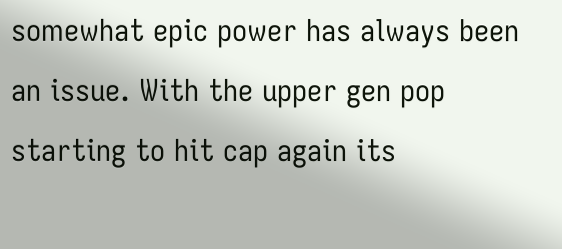somewhat epic power has always been an issue. With the upper gen pop starting to hit cap again its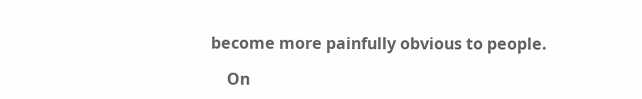become more painfully obvious to people.

    On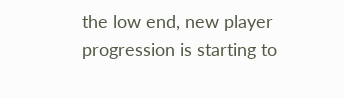the low end, new player progression is starting to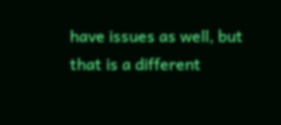have issues as well, but that is a different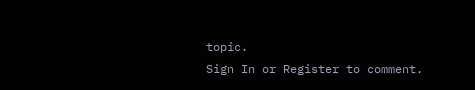topic.
Sign In or Register to comment.